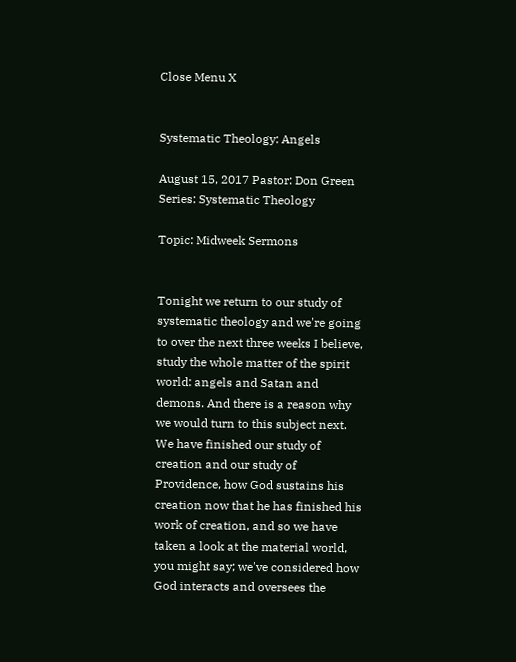Close Menu X


Systematic Theology: Angels

August 15, 2017 Pastor: Don Green Series: Systematic Theology

Topic: Midweek Sermons


Tonight we return to our study of systematic theology and we're going to over the next three weeks I believe, study the whole matter of the spirit world: angels and Satan and demons. And there is a reason why we would turn to this subject next. We have finished our study of creation and our study of Providence, how God sustains his creation now that he has finished his work of creation, and so we have taken a look at the material world, you might say; we've considered how God interacts and oversees the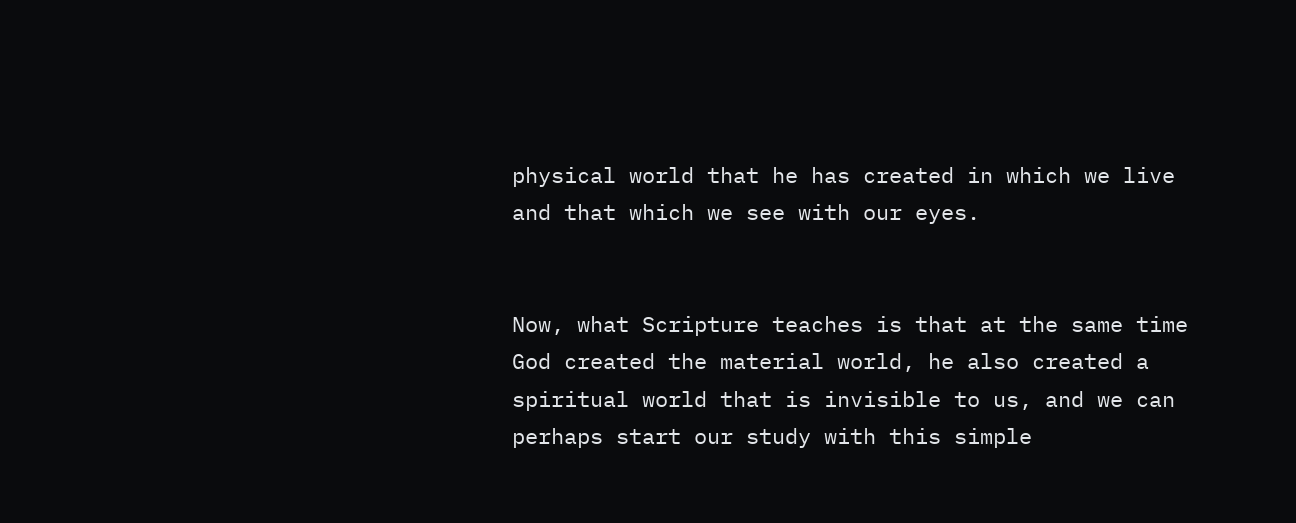physical world that he has created in which we live and that which we see with our eyes.


Now, what Scripture teaches is that at the same time God created the material world, he also created a spiritual world that is invisible to us, and we can perhaps start our study with this simple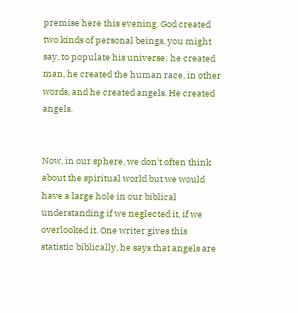premise here this evening. God created two kinds of personal beings, you might say, to populate his universe: he created man, he created the human race, in other words, and he created angels. He created angels.


Now, in our sphere, we don't often think about the spiritual world but we would have a large hole in our biblical understanding if we neglected it, if we overlooked it. One writer gives this statistic biblically, he says that angels are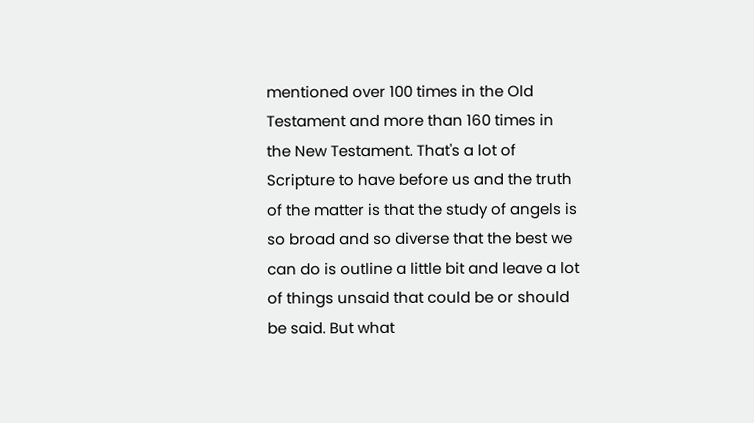mentioned over 100 times in the Old Testament and more than 160 times in the New Testament. That's a lot of Scripture to have before us and the truth of the matter is that the study of angels is so broad and so diverse that the best we can do is outline a little bit and leave a lot of things unsaid that could be or should be said. But what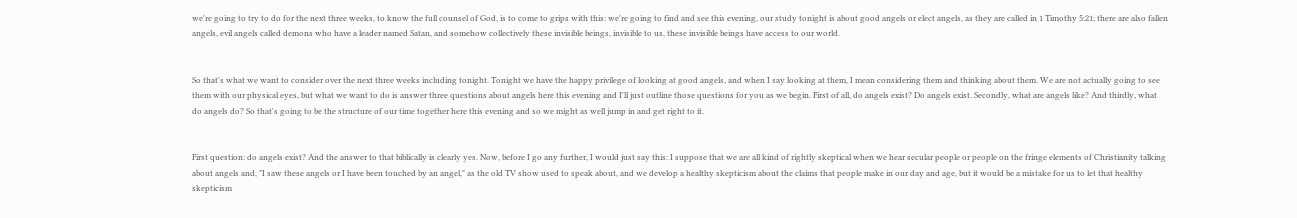we're going to try to do for the next three weeks, to know the full counsel of God, is to come to grips with this: we're going to find and see this evening, our study tonight is about good angels or elect angels, as they are called in 1 Timothy 5:21; there are also fallen angels, evil angels called demons who have a leader named Satan, and somehow collectively these invisible beings, invisible to us, these invisible beings have access to our world.


So that's what we want to consider over the next three weeks including tonight. Tonight we have the happy privilege of looking at good angels, and when I say looking at them, I mean considering them and thinking about them. We are not actually going to see them with our physical eyes, but what we want to do is answer three questions about angels here this evening and I'll just outline those questions for you as we begin. First of all, do angels exist? Do angels exist. Secondly, what are angels like? And thirdly, what do angels do? So that's going to be the structure of our time together here this evening and so we might as well jump in and get right to it.


First question: do angels exist? And the answer to that biblically is clearly yes. Now, before I go any further, I would just say this: I suppose that we are all kind of rightly skeptical when we hear secular people or people on the fringe elements of Christianity talking about angels and, "I saw these angels or I have been touched by an angel," as the old TV show used to speak about, and we develop a healthy skepticism about the claims that people make in our day and age, but it would be a mistake for us to let that healthy skepticism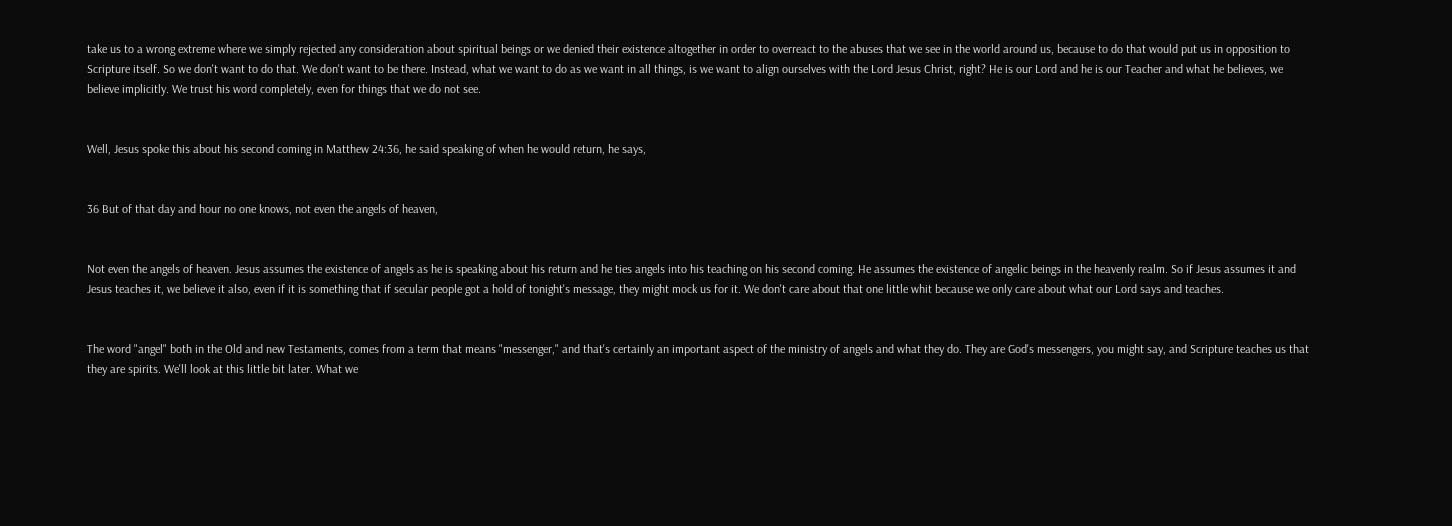take us to a wrong extreme where we simply rejected any consideration about spiritual beings or we denied their existence altogether in order to overreact to the abuses that we see in the world around us, because to do that would put us in opposition to Scripture itself. So we don't want to do that. We don't want to be there. Instead, what we want to do as we want in all things, is we want to align ourselves with the Lord Jesus Christ, right? He is our Lord and he is our Teacher and what he believes, we believe implicitly. We trust his word completely, even for things that we do not see.


Well, Jesus spoke this about his second coming in Matthew 24:36, he said speaking of when he would return, he says,


36 But of that day and hour no one knows, not even the angels of heaven,


Not even the angels of heaven. Jesus assumes the existence of angels as he is speaking about his return and he ties angels into his teaching on his second coming. He assumes the existence of angelic beings in the heavenly realm. So if Jesus assumes it and Jesus teaches it, we believe it also, even if it is something that if secular people got a hold of tonight's message, they might mock us for it. We don't care about that one little whit because we only care about what our Lord says and teaches.


The word "angel" both in the Old and new Testaments, comes from a term that means "messenger," and that's certainly an important aspect of the ministry of angels and what they do. They are God's messengers, you might say, and Scripture teaches us that they are spirits. We'll look at this little bit later. What we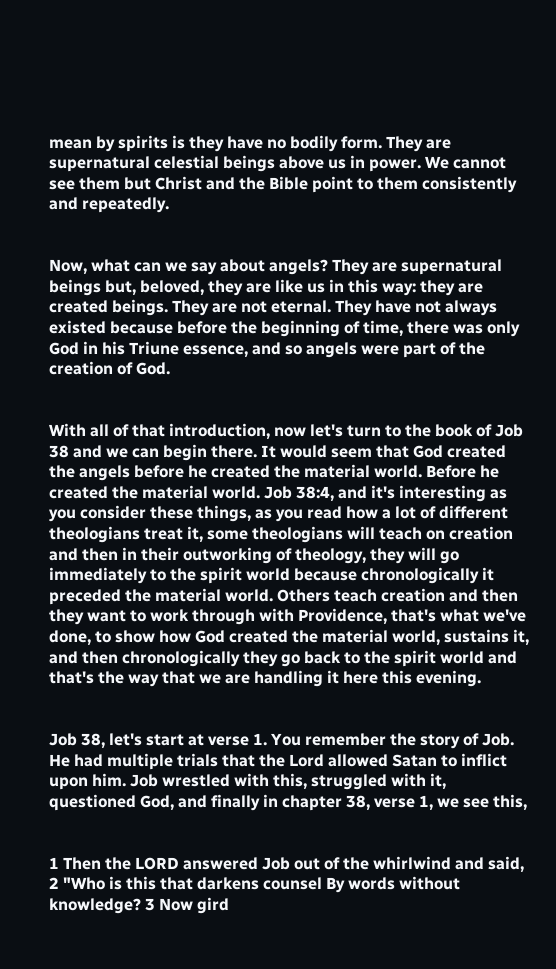mean by spirits is they have no bodily form. They are supernatural celestial beings above us in power. We cannot see them but Christ and the Bible point to them consistently and repeatedly.


Now, what can we say about angels? They are supernatural beings but, beloved, they are like us in this way: they are created beings. They are not eternal. They have not always existed because before the beginning of time, there was only God in his Triune essence, and so angels were part of the creation of God.


With all of that introduction, now let's turn to the book of Job 38 and we can begin there. It would seem that God created the angels before he created the material world. Before he created the material world. Job 38:4, and it's interesting as you consider these things, as you read how a lot of different theologians treat it, some theologians will teach on creation and then in their outworking of theology, they will go immediately to the spirit world because chronologically it preceded the material world. Others teach creation and then they want to work through with Providence, that's what we've done, to show how God created the material world, sustains it, and then chronologically they go back to the spirit world and that's the way that we are handling it here this evening.


Job 38, let's start at verse 1. You remember the story of Job. He had multiple trials that the Lord allowed Satan to inflict upon him. Job wrestled with this, struggled with it, questioned God, and finally in chapter 38, verse 1, we see this,


1 Then the LORD answered Job out of the whirlwind and said, 2 "Who is this that darkens counsel By words without knowledge? 3 Now gird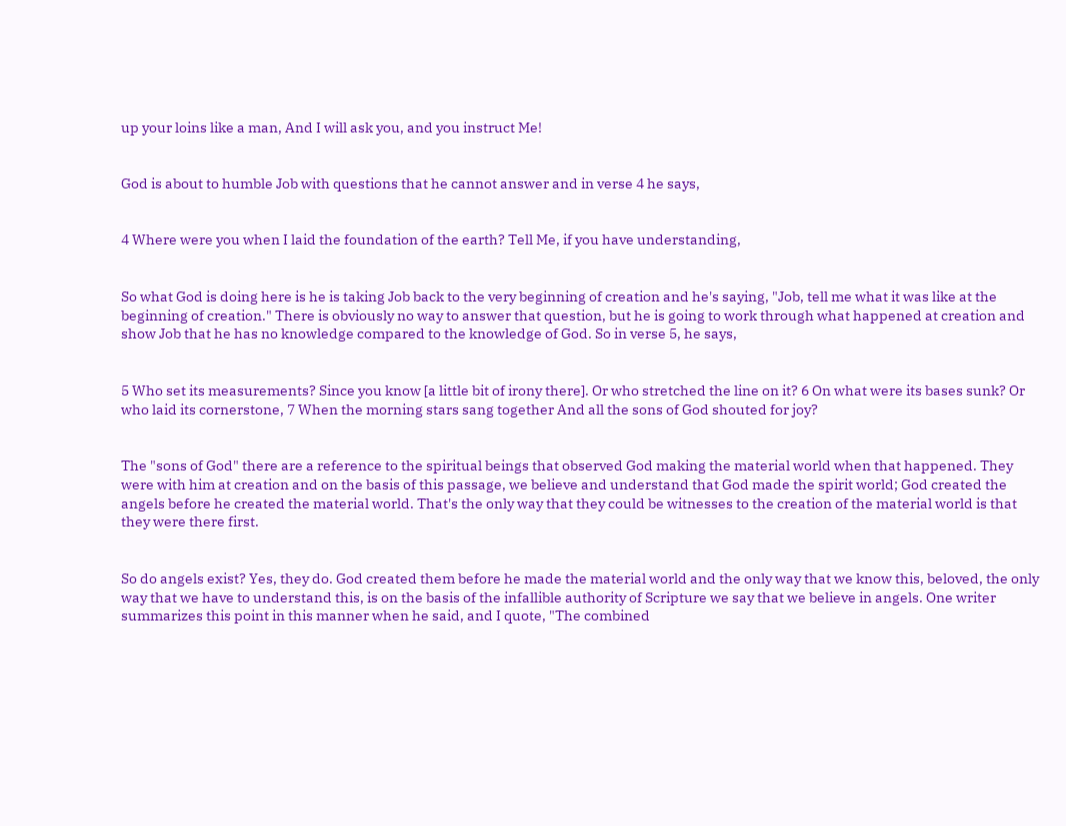up your loins like a man, And I will ask you, and you instruct Me!


God is about to humble Job with questions that he cannot answer and in verse 4 he says,


4 Where were you when I laid the foundation of the earth? Tell Me, if you have understanding,


So what God is doing here is he is taking Job back to the very beginning of creation and he's saying, "Job, tell me what it was like at the beginning of creation." There is obviously no way to answer that question, but he is going to work through what happened at creation and show Job that he has no knowledge compared to the knowledge of God. So in verse 5, he says,


5 Who set its measurements? Since you know [a little bit of irony there]. Or who stretched the line on it? 6 On what were its bases sunk? Or who laid its cornerstone, 7 When the morning stars sang together And all the sons of God shouted for joy?


The "sons of God" there are a reference to the spiritual beings that observed God making the material world when that happened. They were with him at creation and on the basis of this passage, we believe and understand that God made the spirit world; God created the angels before he created the material world. That's the only way that they could be witnesses to the creation of the material world is that they were there first.


So do angels exist? Yes, they do. God created them before he made the material world and the only way that we know this, beloved, the only way that we have to understand this, is on the basis of the infallible authority of Scripture we say that we believe in angels. One writer summarizes this point in this manner when he said, and I quote, "The combined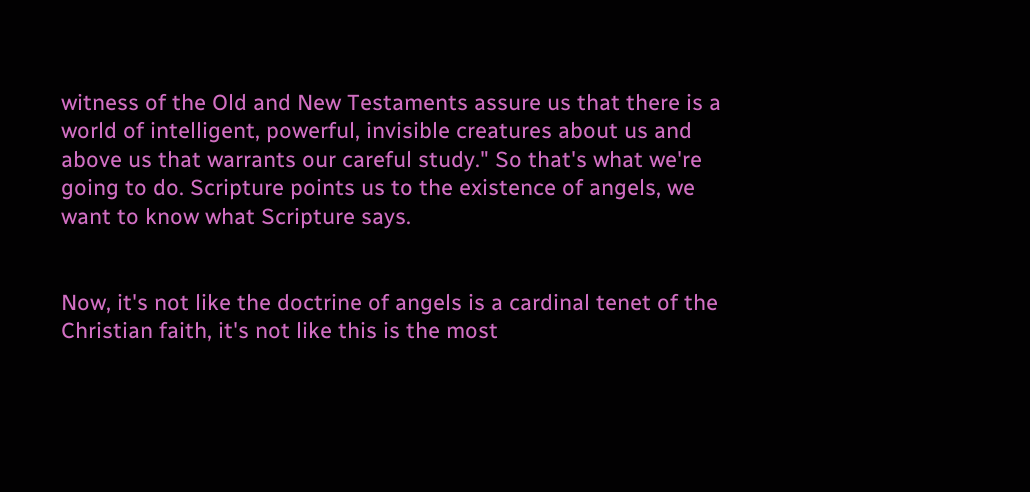witness of the Old and New Testaments assure us that there is a world of intelligent, powerful, invisible creatures about us and above us that warrants our careful study." So that's what we're going to do. Scripture points us to the existence of angels, we want to know what Scripture says.


Now, it's not like the doctrine of angels is a cardinal tenet of the Christian faith, it's not like this is the most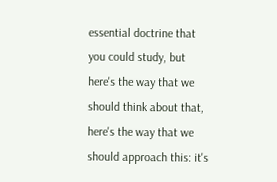essential doctrine that you could study, but here's the way that we should think about that, here's the way that we should approach this: it's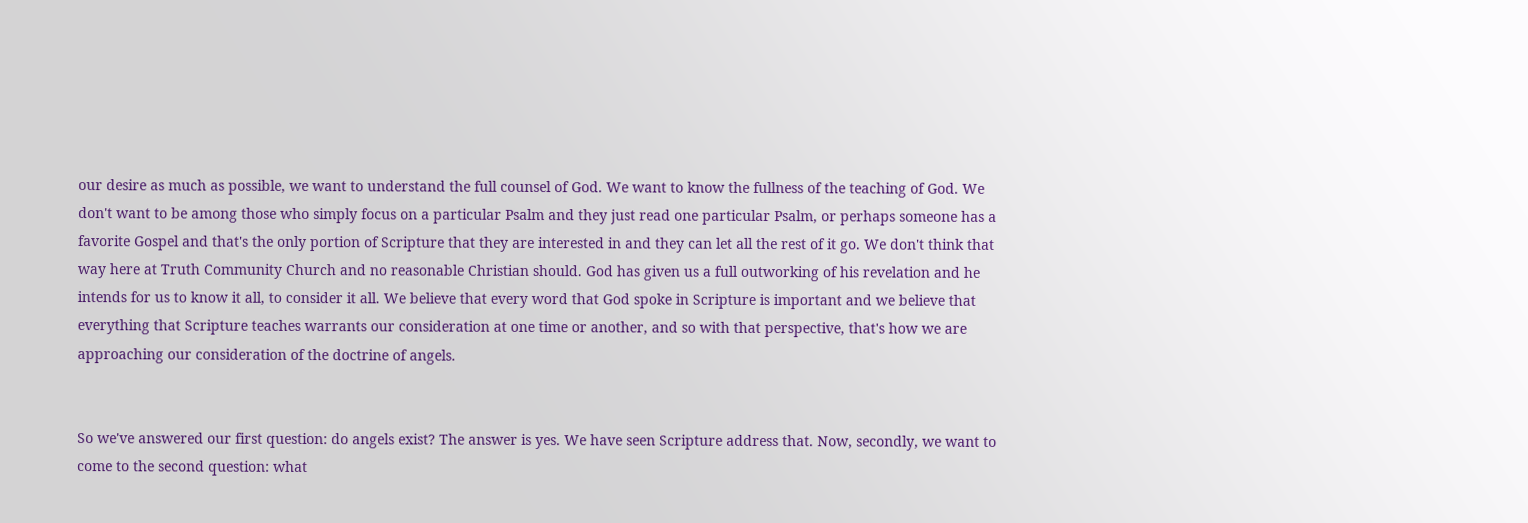our desire as much as possible, we want to understand the full counsel of God. We want to know the fullness of the teaching of God. We don't want to be among those who simply focus on a particular Psalm and they just read one particular Psalm, or perhaps someone has a favorite Gospel and that's the only portion of Scripture that they are interested in and they can let all the rest of it go. We don't think that way here at Truth Community Church and no reasonable Christian should. God has given us a full outworking of his revelation and he intends for us to know it all, to consider it all. We believe that every word that God spoke in Scripture is important and we believe that everything that Scripture teaches warrants our consideration at one time or another, and so with that perspective, that's how we are approaching our consideration of the doctrine of angels.


So we've answered our first question: do angels exist? The answer is yes. We have seen Scripture address that. Now, secondly, we want to come to the second question: what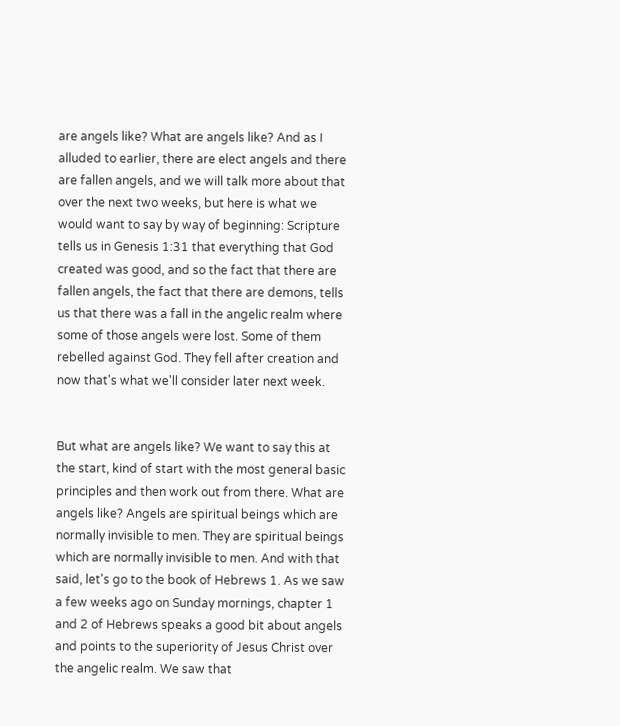are angels like? What are angels like? And as I alluded to earlier, there are elect angels and there are fallen angels, and we will talk more about that over the next two weeks, but here is what we would want to say by way of beginning: Scripture tells us in Genesis 1:31 that everything that God created was good, and so the fact that there are fallen angels, the fact that there are demons, tells us that there was a fall in the angelic realm where some of those angels were lost. Some of them rebelled against God. They fell after creation and now that's what we'll consider later next week.


But what are angels like? We want to say this at the start, kind of start with the most general basic principles and then work out from there. What are angels like? Angels are spiritual beings which are normally invisible to men. They are spiritual beings which are normally invisible to men. And with that said, let's go to the book of Hebrews 1. As we saw a few weeks ago on Sunday mornings, chapter 1 and 2 of Hebrews speaks a good bit about angels and points to the superiority of Jesus Christ over the angelic realm. We saw that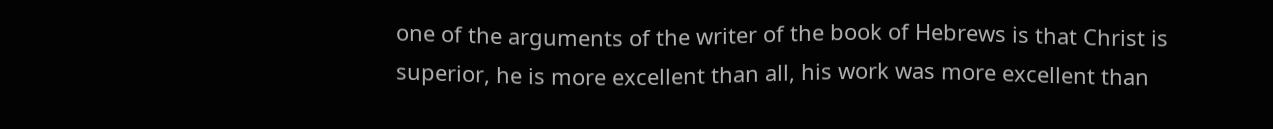one of the arguments of the writer of the book of Hebrews is that Christ is superior, he is more excellent than all, his work was more excellent than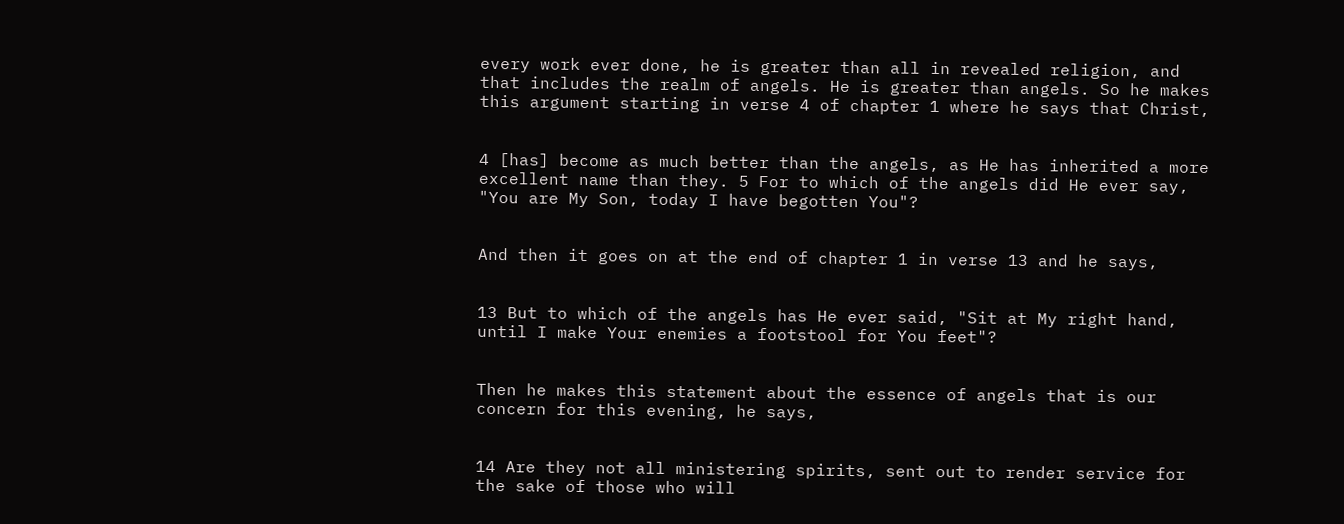every work ever done, he is greater than all in revealed religion, and that includes the realm of angels. He is greater than angels. So he makes this argument starting in verse 4 of chapter 1 where he says that Christ,


4 [has] become as much better than the angels, as He has inherited a more excellent name than they. 5 For to which of the angels did He ever say, "You are My Son, today I have begotten You"?


And then it goes on at the end of chapter 1 in verse 13 and he says,


13 But to which of the angels has He ever said, "Sit at My right hand, until I make Your enemies a footstool for You feet"?


Then he makes this statement about the essence of angels that is our concern for this evening, he says,


14 Are they not all ministering spirits, sent out to render service for the sake of those who will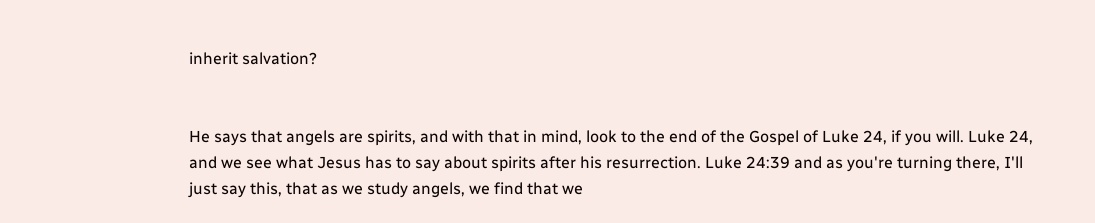inherit salvation?


He says that angels are spirits, and with that in mind, look to the end of the Gospel of Luke 24, if you will. Luke 24, and we see what Jesus has to say about spirits after his resurrection. Luke 24:39 and as you're turning there, I'll just say this, that as we study angels, we find that we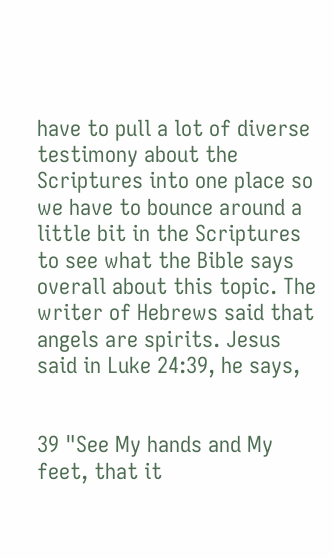have to pull a lot of diverse testimony about the Scriptures into one place so we have to bounce around a little bit in the Scriptures to see what the Bible says overall about this topic. The writer of Hebrews said that angels are spirits. Jesus said in Luke 24:39, he says,


39 "See My hands and My feet, that it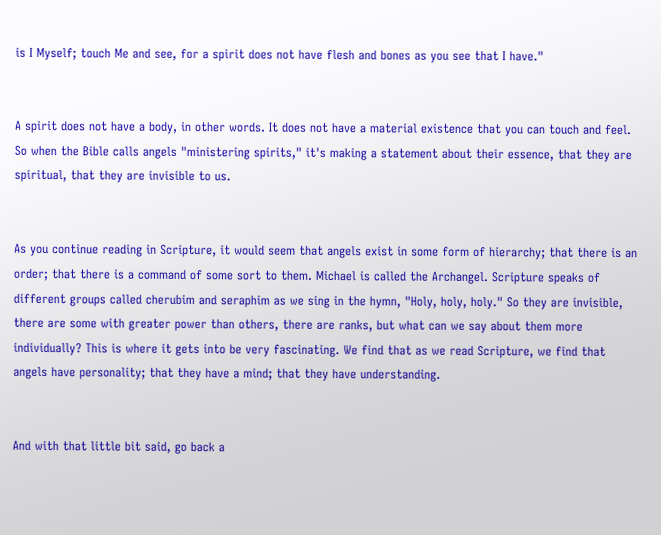is I Myself; touch Me and see, for a spirit does not have flesh and bones as you see that I have."


A spirit does not have a body, in other words. It does not have a material existence that you can touch and feel. So when the Bible calls angels "ministering spirits," it's making a statement about their essence, that they are spiritual, that they are invisible to us.


As you continue reading in Scripture, it would seem that angels exist in some form of hierarchy; that there is an order; that there is a command of some sort to them. Michael is called the Archangel. Scripture speaks of different groups called cherubim and seraphim as we sing in the hymn, "Holy, holy, holy." So they are invisible, there are some with greater power than others, there are ranks, but what can we say about them more individually? This is where it gets into be very fascinating. We find that as we read Scripture, we find that angels have personality; that they have a mind; that they have understanding.


And with that little bit said, go back a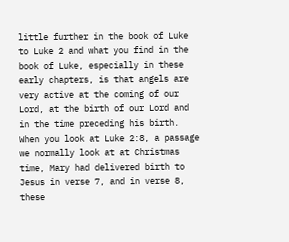little further in the book of Luke to Luke 2 and what you find in the book of Luke, especially in these early chapters, is that angels are very active at the coming of our Lord, at the birth of our Lord and in the time preceding his birth. When you look at Luke 2:8, a passage we normally look at at Christmas time, Mary had delivered birth to Jesus in verse 7, and in verse 8, these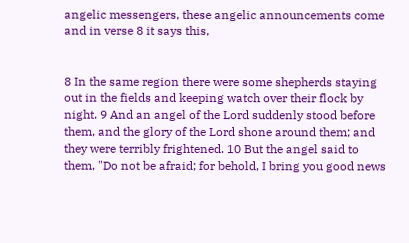angelic messengers, these angelic announcements come and in verse 8 it says this,


8 In the same region there were some shepherds staying out in the fields and keeping watch over their flock by night. 9 And an angel of the Lord suddenly stood before them, and the glory of the Lord shone around them; and they were terribly frightened. 10 But the angel said to them, "Do not be afraid; for behold, I bring you good news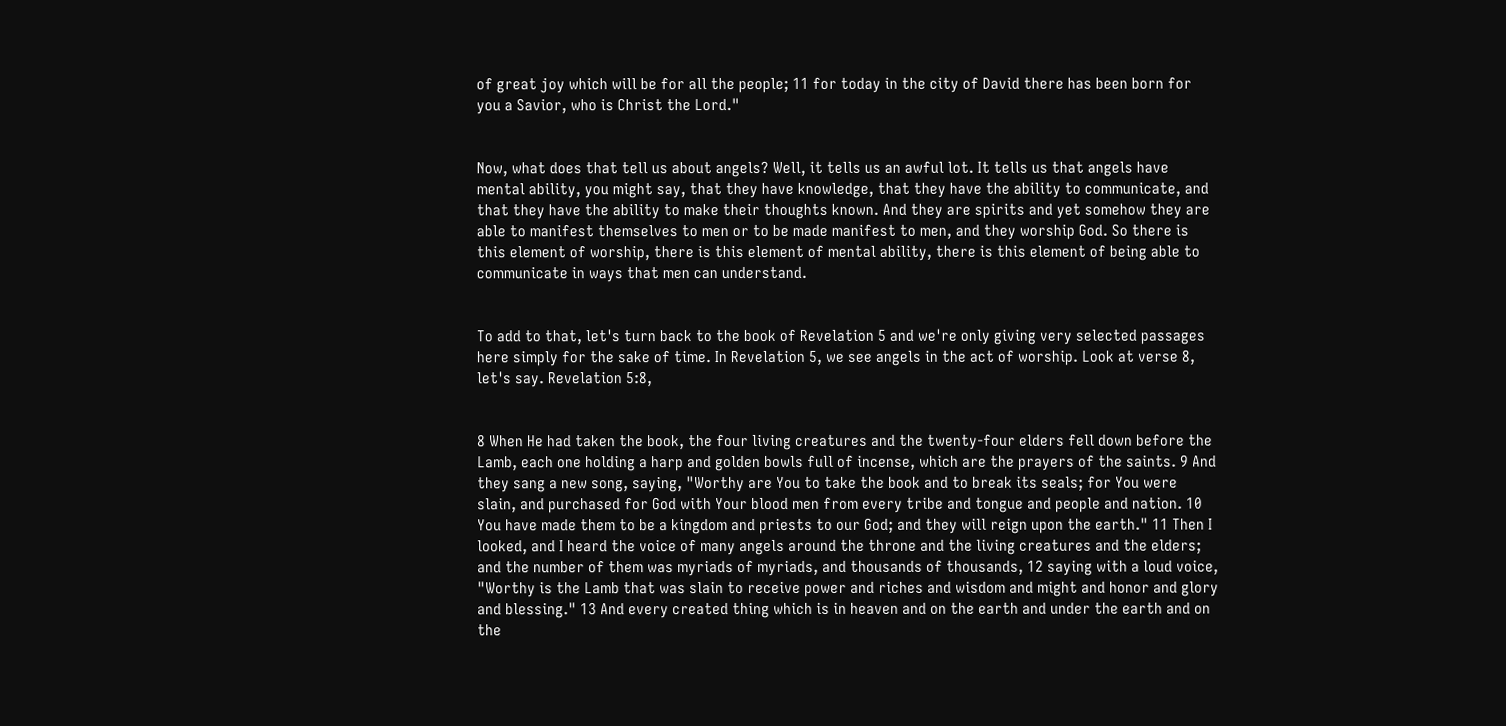of great joy which will be for all the people; 11 for today in the city of David there has been born for you a Savior, who is Christ the Lord."


Now, what does that tell us about angels? Well, it tells us an awful lot. It tells us that angels have mental ability, you might say, that they have knowledge, that they have the ability to communicate, and that they have the ability to make their thoughts known. And they are spirits and yet somehow they are able to manifest themselves to men or to be made manifest to men, and they worship God. So there is this element of worship, there is this element of mental ability, there is this element of being able to communicate in ways that men can understand.


To add to that, let's turn back to the book of Revelation 5 and we're only giving very selected passages here simply for the sake of time. In Revelation 5, we see angels in the act of worship. Look at verse 8, let's say. Revelation 5:8,


8 When He had taken the book, the four living creatures and the twenty-four elders fell down before the Lamb, each one holding a harp and golden bowls full of incense, which are the prayers of the saints. 9 And they sang a new song, saying, "Worthy are You to take the book and to break its seals; for You were slain, and purchased for God with Your blood men from every tribe and tongue and people and nation. 10 You have made them to be a kingdom and priests to our God; and they will reign upon the earth." 11 Then I looked, and I heard the voice of many angels around the throne and the living creatures and the elders; and the number of them was myriads of myriads, and thousands of thousands, 12 saying with a loud voice, "Worthy is the Lamb that was slain to receive power and riches and wisdom and might and honor and glory and blessing." 13 And every created thing which is in heaven and on the earth and under the earth and on the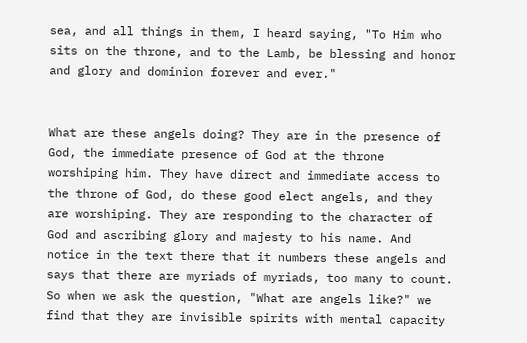sea, and all things in them, I heard saying, "To Him who sits on the throne, and to the Lamb, be blessing and honor and glory and dominion forever and ever."


What are these angels doing? They are in the presence of God, the immediate presence of God at the throne worshiping him. They have direct and immediate access to the throne of God, do these good elect angels, and they are worshiping. They are responding to the character of God and ascribing glory and majesty to his name. And notice in the text there that it numbers these angels and says that there are myriads of myriads, too many to count. So when we ask the question, "What are angels like?" we find that they are invisible spirits with mental capacity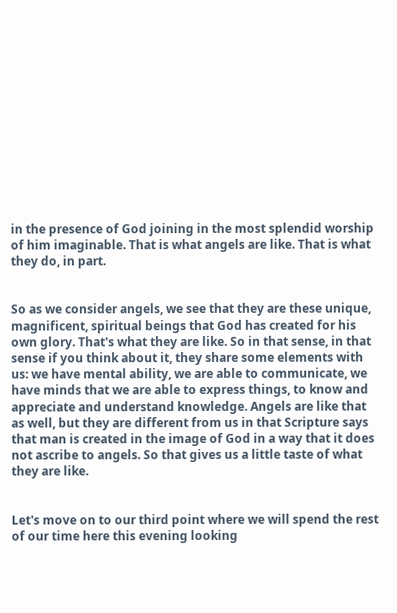in the presence of God joining in the most splendid worship of him imaginable. That is what angels are like. That is what they do, in part.


So as we consider angels, we see that they are these unique, magnificent, spiritual beings that God has created for his own glory. That's what they are like. So in that sense, in that sense if you think about it, they share some elements with us: we have mental ability, we are able to communicate, we have minds that we are able to express things, to know and appreciate and understand knowledge. Angels are like that as well, but they are different from us in that Scripture says that man is created in the image of God in a way that it does not ascribe to angels. So that gives us a little taste of what they are like.


Let's move on to our third point where we will spend the rest of our time here this evening looking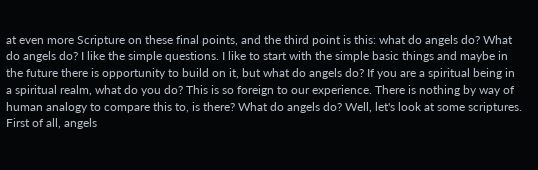at even more Scripture on these final points, and the third point is this: what do angels do? What do angels do? I like the simple questions. I like to start with the simple basic things and maybe in the future there is opportunity to build on it, but what do angels do? If you are a spiritual being in a spiritual realm, what do you do? This is so foreign to our experience. There is nothing by way of human analogy to compare this to, is there? What do angels do? Well, let's look at some scriptures. First of all, angels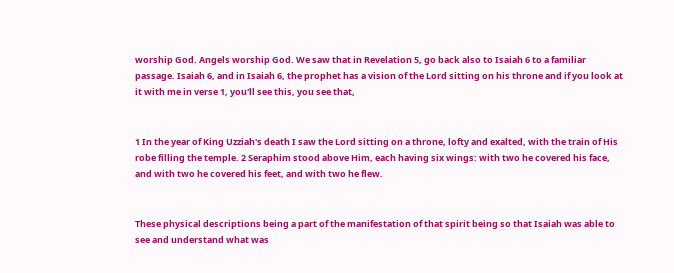worship God. Angels worship God. We saw that in Revelation 5, go back also to Isaiah 6 to a familiar passage. Isaiah 6, and in Isaiah 6, the prophet has a vision of the Lord sitting on his throne and if you look at it with me in verse 1, you'll see this, you see that,


1 In the year of King Uzziah's death I saw the Lord sitting on a throne, lofty and exalted, with the train of His robe filling the temple. 2 Seraphim stood above Him, each having six wings: with two he covered his face, and with two he covered his feet, and with two he flew.


These physical descriptions being a part of the manifestation of that spirit being so that Isaiah was able to see and understand what was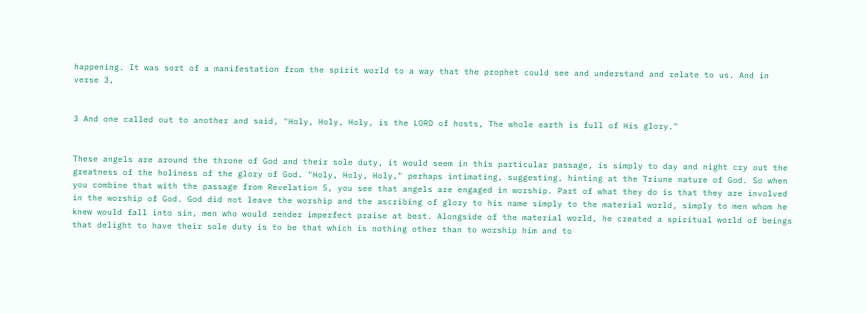happening. It was sort of a manifestation from the spirit world to a way that the prophet could see and understand and relate to us. And in verse 3,


3 And one called out to another and said, "Holy, Holy, Holy, is the LORD of hosts, The whole earth is full of His glory."


These angels are around the throne of God and their sole duty, it would seem in this particular passage, is simply to day and night cry out the greatness of the holiness of the glory of God. "Holy, Holy, Holy," perhaps intimating, suggesting, hinting at the Triune nature of God. So when you combine that with the passage from Revelation 5, you see that angels are engaged in worship. Part of what they do is that they are involved in the worship of God. God did not leave the worship and the ascribing of glory to his name simply to the material world, simply to men whom he knew would fall into sin, men who would render imperfect praise at best. Alongside of the material world, he created a spiritual world of beings that delight to have their sole duty is to be that which is nothing other than to worship him and to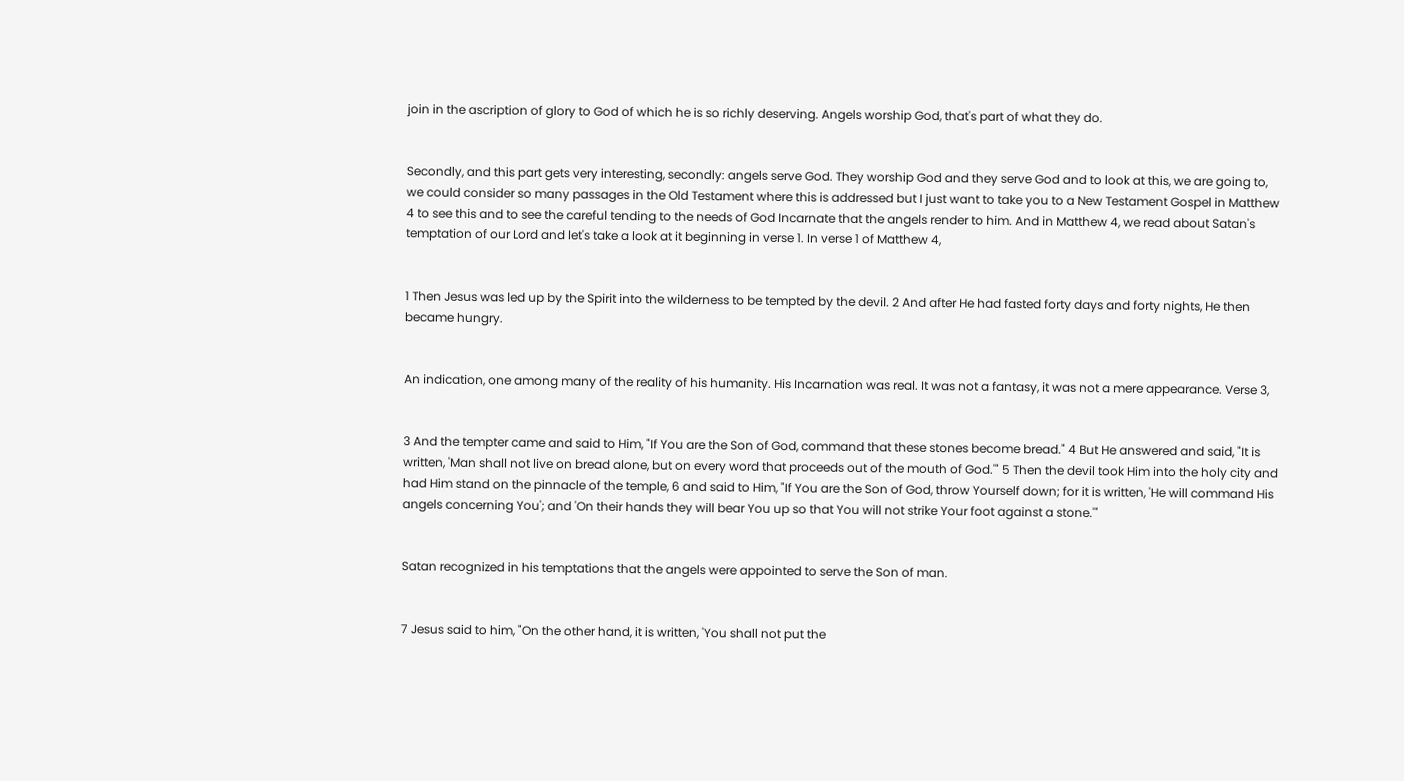join in the ascription of glory to God of which he is so richly deserving. Angels worship God, that's part of what they do.


Secondly, and this part gets very interesting, secondly: angels serve God. They worship God and they serve God and to look at this, we are going to, we could consider so many passages in the Old Testament where this is addressed but I just want to take you to a New Testament Gospel in Matthew 4 to see this and to see the careful tending to the needs of God Incarnate that the angels render to him. And in Matthew 4, we read about Satan's temptation of our Lord and let's take a look at it beginning in verse 1. In verse 1 of Matthew 4,


1 Then Jesus was led up by the Spirit into the wilderness to be tempted by the devil. 2 And after He had fasted forty days and forty nights, He then became hungry.


An indication, one among many of the reality of his humanity. His Incarnation was real. It was not a fantasy, it was not a mere appearance. Verse 3,


3 And the tempter came and said to Him, "If You are the Son of God, command that these stones become bread." 4 But He answered and said, "It is written, 'Man shall not live on bread alone, but on every word that proceeds out of the mouth of God.'" 5 Then the devil took Him into the holy city and had Him stand on the pinnacle of the temple, 6 and said to Him, "If You are the Son of God, throw Yourself down; for it is written, 'He will command His angels concerning You'; and 'On their hands they will bear You up so that You will not strike Your foot against a stone.'"


Satan recognized in his temptations that the angels were appointed to serve the Son of man.


7 Jesus said to him, "On the other hand, it is written, 'You shall not put the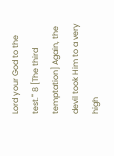Lord your God to the test.'" 8 [The third temptation] Again, the devil took Him to a very high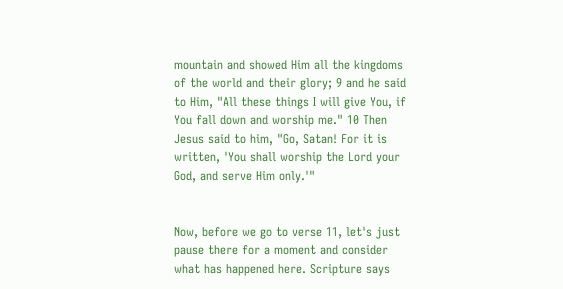mountain and showed Him all the kingdoms of the world and their glory; 9 and he said to Him, "All these things I will give You, if You fall down and worship me." 10 Then Jesus said to him, "Go, Satan! For it is written, 'You shall worship the Lord your God, and serve Him only.'"


Now, before we go to verse 11, let's just pause there for a moment and consider what has happened here. Scripture says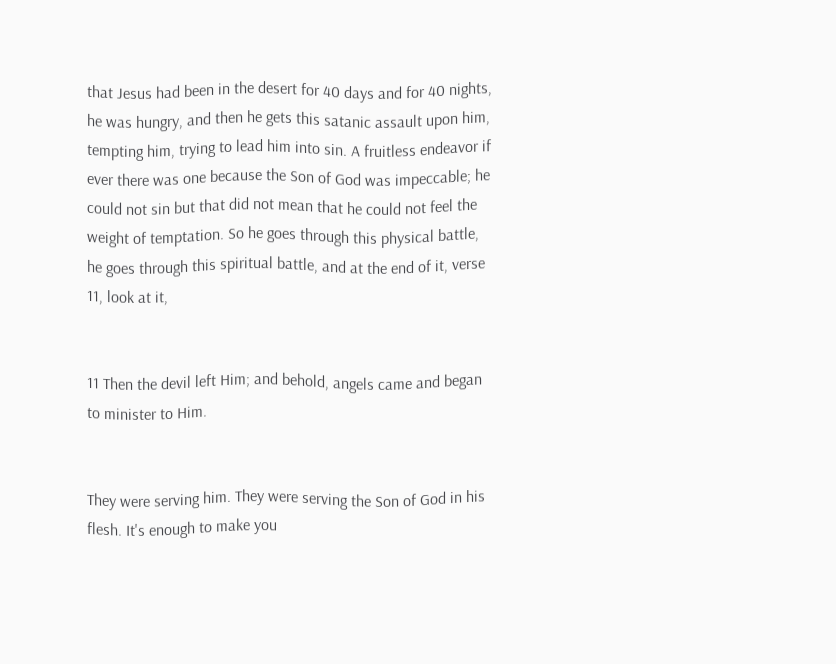that Jesus had been in the desert for 40 days and for 40 nights, he was hungry, and then he gets this satanic assault upon him, tempting him, trying to lead him into sin. A fruitless endeavor if ever there was one because the Son of God was impeccable; he could not sin but that did not mean that he could not feel the weight of temptation. So he goes through this physical battle, he goes through this spiritual battle, and at the end of it, verse 11, look at it,


11 Then the devil left Him; and behold, angels came and began to minister to Him.


They were serving him. They were serving the Son of God in his flesh. It's enough to make you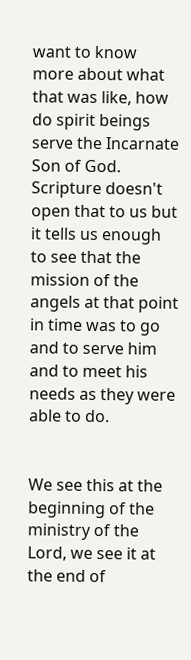want to know more about what that was like, how do spirit beings serve the Incarnate Son of God. Scripture doesn't open that to us but it tells us enough to see that the mission of the angels at that point in time was to go and to serve him and to meet his needs as they were able to do.


We see this at the beginning of the ministry of the Lord, we see it at the end of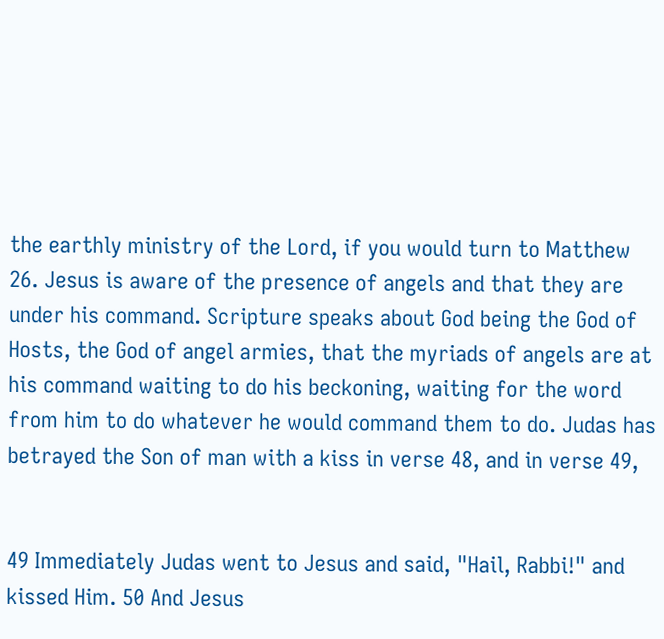the earthly ministry of the Lord, if you would turn to Matthew 26. Jesus is aware of the presence of angels and that they are under his command. Scripture speaks about God being the God of Hosts, the God of angel armies, that the myriads of angels are at his command waiting to do his beckoning, waiting for the word from him to do whatever he would command them to do. Judas has betrayed the Son of man with a kiss in verse 48, and in verse 49,


49 Immediately Judas went to Jesus and said, "Hail, Rabbi!" and kissed Him. 50 And Jesus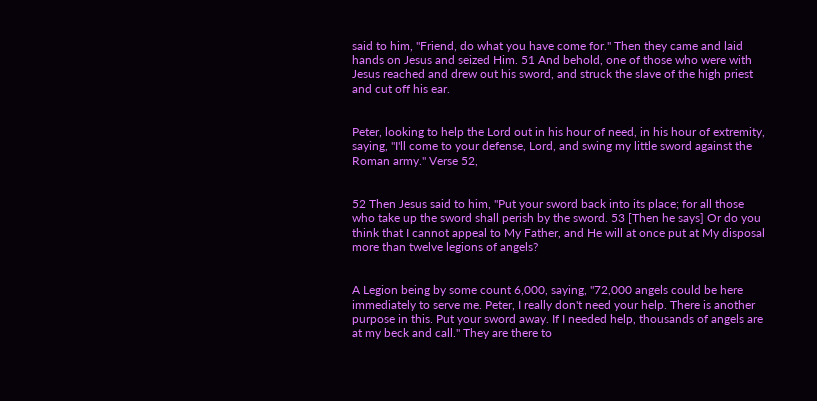said to him, "Friend, do what you have come for." Then they came and laid hands on Jesus and seized Him. 51 And behold, one of those who were with Jesus reached and drew out his sword, and struck the slave of the high priest and cut off his ear.


Peter, looking to help the Lord out in his hour of need, in his hour of extremity, saying, "I'll come to your defense, Lord, and swing my little sword against the Roman army." Verse 52,


52 Then Jesus said to him, "Put your sword back into its place; for all those who take up the sword shall perish by the sword. 53 [Then he says] Or do you think that I cannot appeal to My Father, and He will at once put at My disposal more than twelve legions of angels?


A Legion being by some count 6,000, saying, "72,000 angels could be here immediately to serve me. Peter, I really don't need your help. There is another purpose in this. Put your sword away. If I needed help, thousands of angels are at my beck and call." They are there to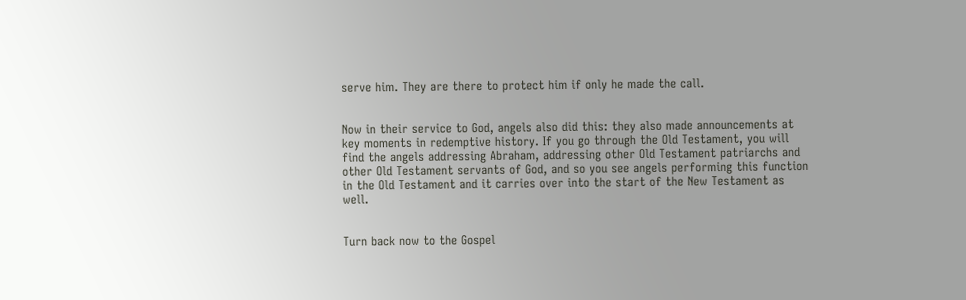serve him. They are there to protect him if only he made the call.


Now in their service to God, angels also did this: they also made announcements at key moments in redemptive history. If you go through the Old Testament, you will find the angels addressing Abraham, addressing other Old Testament patriarchs and other Old Testament servants of God, and so you see angels performing this function in the Old Testament and it carries over into the start of the New Testament as well.


Turn back now to the Gospel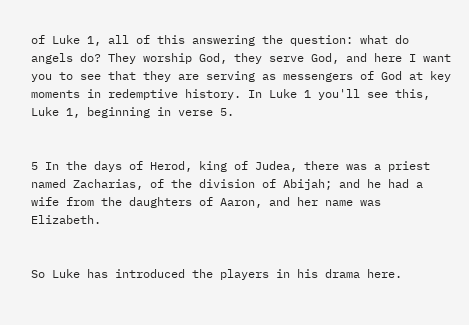of Luke 1, all of this answering the question: what do angels do? They worship God, they serve God, and here I want you to see that they are serving as messengers of God at key moments in redemptive history. In Luke 1 you'll see this, Luke 1, beginning in verse 5.


5 In the days of Herod, king of Judea, there was a priest named Zacharias, of the division of Abijah; and he had a wife from the daughters of Aaron, and her name was Elizabeth.


So Luke has introduced the players in his drama here.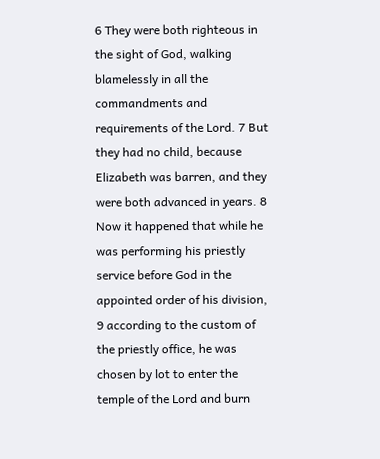6 They were both righteous in the sight of God, walking blamelessly in all the commandments and requirements of the Lord. 7 But they had no child, because Elizabeth was barren, and they were both advanced in years. 8 Now it happened that while he was performing his priestly service before God in the appointed order of his division, 9 according to the custom of the priestly office, he was chosen by lot to enter the temple of the Lord and burn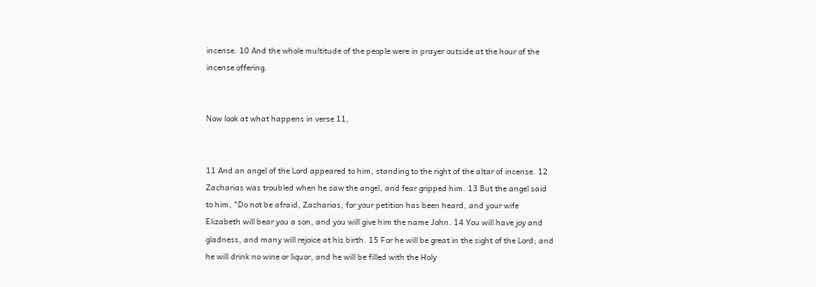incense. 10 And the whole multitude of the people were in prayer outside at the hour of the incense offering.


Now look at what happens in verse 11,


11 And an angel of the Lord appeared to him, standing to the right of the altar of incense. 12 Zacharias was troubled when he saw the angel, and fear gripped him. 13 But the angel said to him, "Do not be afraid, Zacharias, for your petition has been heard, and your wife Elizabeth will bear you a son, and you will give him the name John. 14 You will have joy and gladness, and many will rejoice at his birth. 15 For he will be great in the sight of the Lord; and he will drink no wine or liquor, and he will be filled with the Holy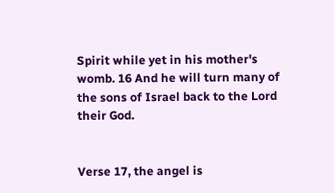Spirit while yet in his mother's womb. 16 And he will turn many of the sons of Israel back to the Lord their God.


Verse 17, the angel is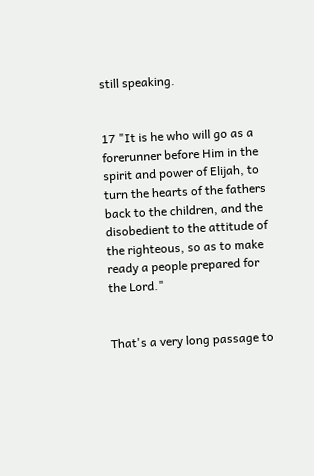still speaking.


17 "It is he who will go as a forerunner before Him in the spirit and power of Elijah, to turn the hearts of the fathers back to the children, and the disobedient to the attitude of the righteous, so as to make ready a people prepared for the Lord."


That's a very long passage to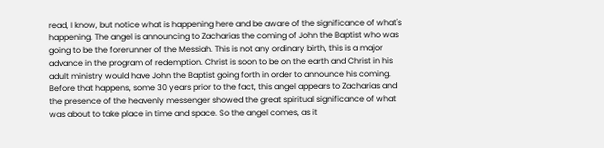read, I know, but notice what is happening here and be aware of the significance of what's happening. The angel is announcing to Zacharias the coming of John the Baptist who was going to be the forerunner of the Messiah. This is not any ordinary birth, this is a major advance in the program of redemption. Christ is soon to be on the earth and Christ in his adult ministry would have John the Baptist going forth in order to announce his coming. Before that happens, some 30 years prior to the fact, this angel appears to Zacharias and the presence of the heavenly messenger showed the great spiritual significance of what was about to take place in time and space. So the angel comes, as it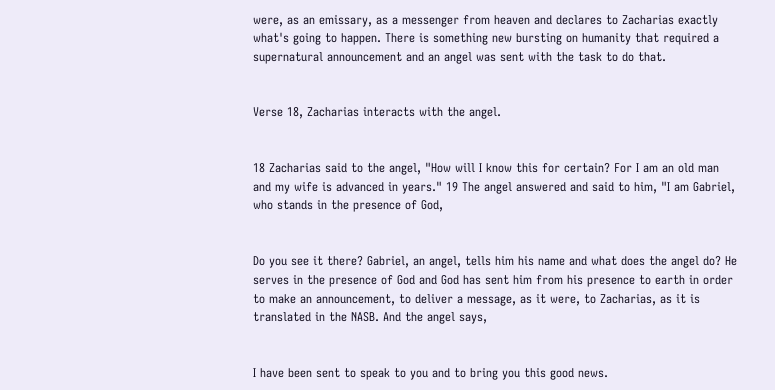were, as an emissary, as a messenger from heaven and declares to Zacharias exactly what's going to happen. There is something new bursting on humanity that required a supernatural announcement and an angel was sent with the task to do that.


Verse 18, Zacharias interacts with the angel.


18 Zacharias said to the angel, "How will I know this for certain? For I am an old man and my wife is advanced in years." 19 The angel answered and said to him, "I am Gabriel, who stands in the presence of God,


Do you see it there? Gabriel, an angel, tells him his name and what does the angel do? He serves in the presence of God and God has sent him from his presence to earth in order to make an announcement, to deliver a message, as it were, to Zacharias, as it is translated in the NASB. And the angel says,


I have been sent to speak to you and to bring you this good news.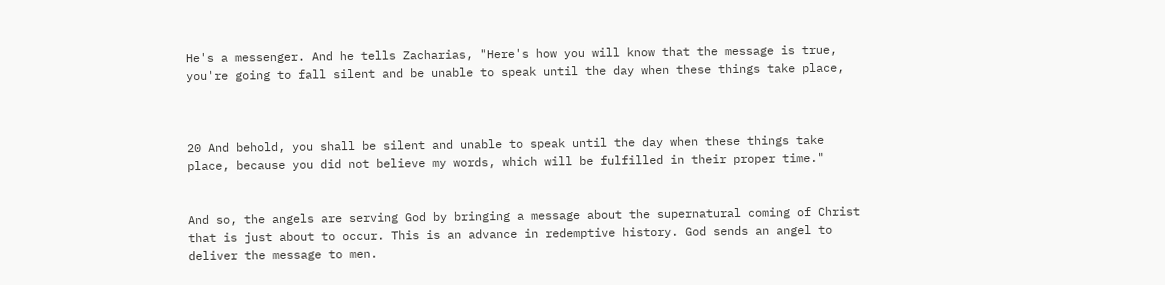He's a messenger. And he tells Zacharias, "Here's how you will know that the message is true, you're going to fall silent and be unable to speak until the day when these things take place,



20 And behold, you shall be silent and unable to speak until the day when these things take place, because you did not believe my words, which will be fulfilled in their proper time."


And so, the angels are serving God by bringing a message about the supernatural coming of Christ that is just about to occur. This is an advance in redemptive history. God sends an angel to deliver the message to men.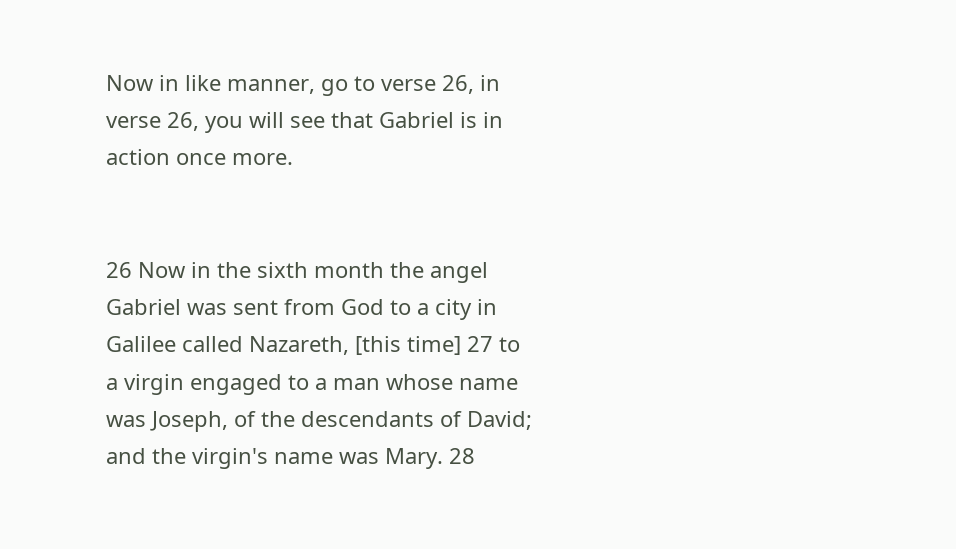Now in like manner, go to verse 26, in verse 26, you will see that Gabriel is in action once more.


26 Now in the sixth month the angel Gabriel was sent from God to a city in Galilee called Nazareth, [this time] 27 to a virgin engaged to a man whose name was Joseph, of the descendants of David; and the virgin's name was Mary. 28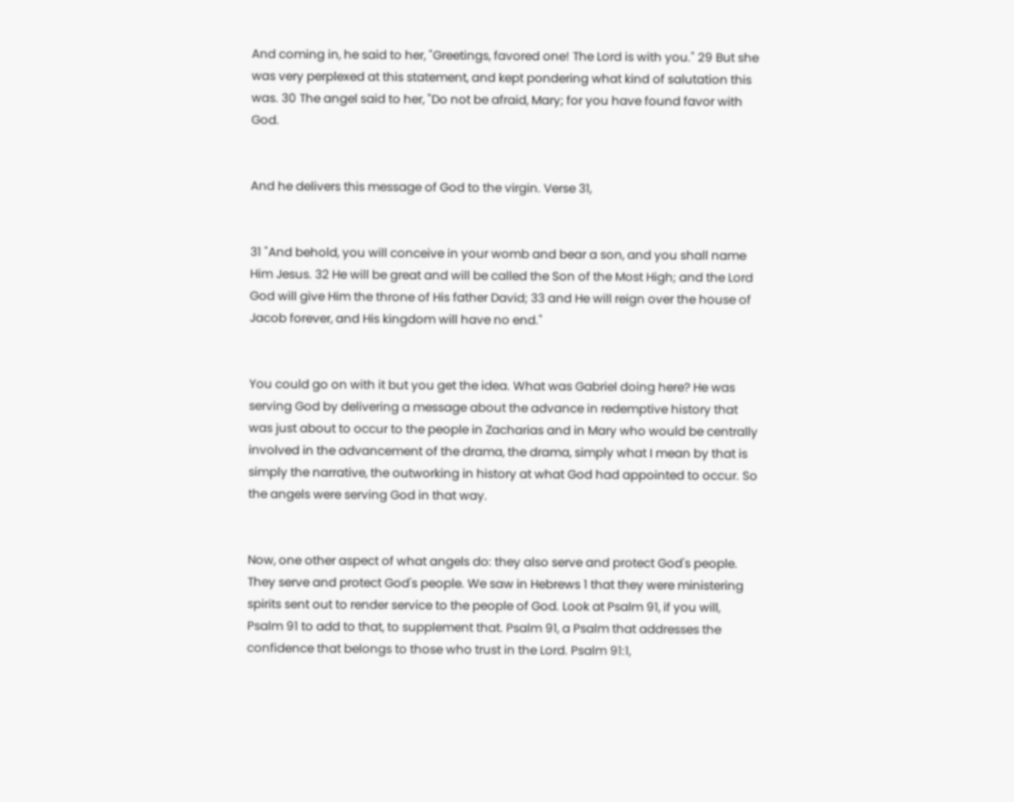And coming in, he said to her, "Greetings, favored one! The Lord is with you." 29 But she was very perplexed at this statement, and kept pondering what kind of salutation this was. 30 The angel said to her, "Do not be afraid, Mary; for you have found favor with God.


And he delivers this message of God to the virgin. Verse 31,


31 "And behold, you will conceive in your womb and bear a son, and you shall name Him Jesus. 32 He will be great and will be called the Son of the Most High; and the Lord God will give Him the throne of His father David; 33 and He will reign over the house of Jacob forever, and His kingdom will have no end."


You could go on with it but you get the idea. What was Gabriel doing here? He was serving God by delivering a message about the advance in redemptive history that was just about to occur to the people in Zacharias and in Mary who would be centrally involved in the advancement of the drama, the drama, simply what I mean by that is simply the narrative, the outworking in history at what God had appointed to occur. So the angels were serving God in that way.


Now, one other aspect of what angels do: they also serve and protect God's people. They serve and protect God's people. We saw in Hebrews 1 that they were ministering spirits sent out to render service to the people of God. Look at Psalm 91, if you will, Psalm 91 to add to that, to supplement that. Psalm 91, a Psalm that addresses the confidence that belongs to those who trust in the Lord. Psalm 91:1,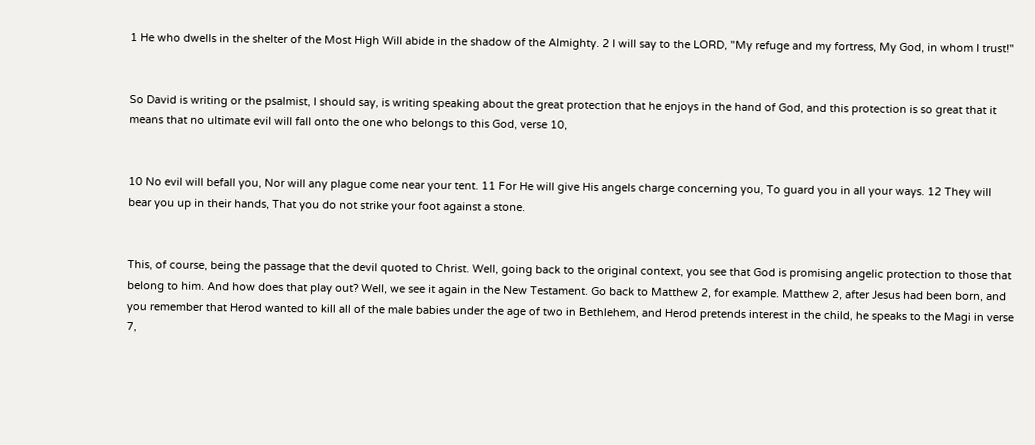1 He who dwells in the shelter of the Most High Will abide in the shadow of the Almighty. 2 I will say to the LORD, "My refuge and my fortress, My God, in whom I trust!"


So David is writing or the psalmist, I should say, is writing speaking about the great protection that he enjoys in the hand of God, and this protection is so great that it means that no ultimate evil will fall onto the one who belongs to this God, verse 10,


10 No evil will befall you, Nor will any plague come near your tent. 11 For He will give His angels charge concerning you, To guard you in all your ways. 12 They will bear you up in their hands, That you do not strike your foot against a stone.


This, of course, being the passage that the devil quoted to Christ. Well, going back to the original context, you see that God is promising angelic protection to those that belong to him. And how does that play out? Well, we see it again in the New Testament. Go back to Matthew 2, for example. Matthew 2, after Jesus had been born, and you remember that Herod wanted to kill all of the male babies under the age of two in Bethlehem, and Herod pretends interest in the child, he speaks to the Magi in verse 7,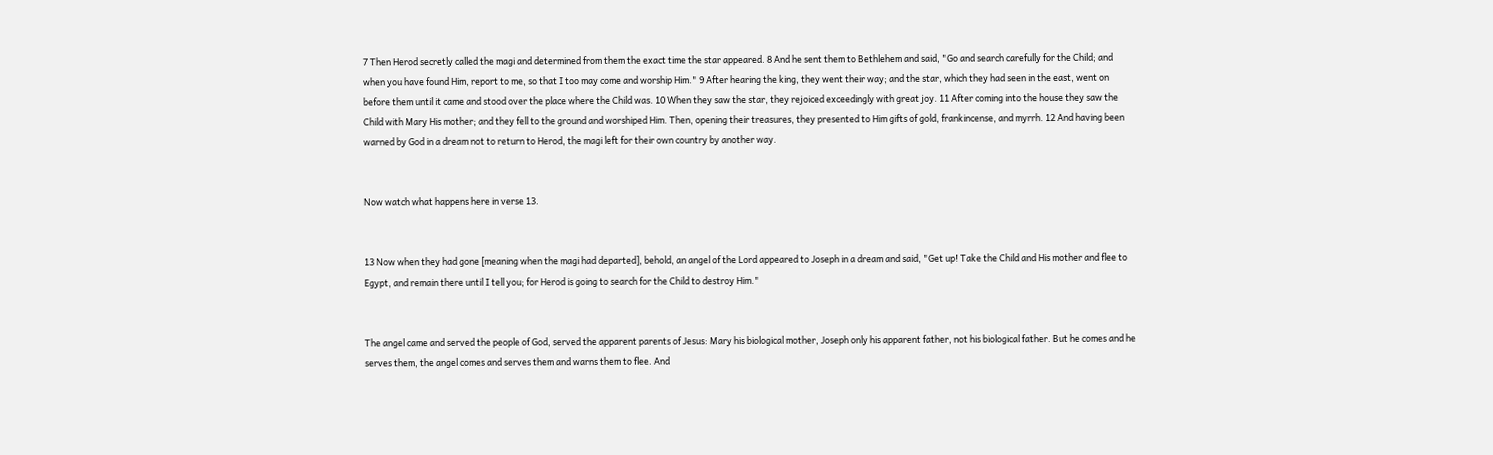7 Then Herod secretly called the magi and determined from them the exact time the star appeared. 8 And he sent them to Bethlehem and said, "Go and search carefully for the Child; and when you have found Him, report to me, so that I too may come and worship Him." 9 After hearing the king, they went their way; and the star, which they had seen in the east, went on before them until it came and stood over the place where the Child was. 10 When they saw the star, they rejoiced exceedingly with great joy. 11 After coming into the house they saw the Child with Mary His mother; and they fell to the ground and worshiped Him. Then, opening their treasures, they presented to Him gifts of gold, frankincense, and myrrh. 12 And having been warned by God in a dream not to return to Herod, the magi left for their own country by another way.


Now watch what happens here in verse 13.


13 Now when they had gone [meaning when the magi had departed], behold, an angel of the Lord appeared to Joseph in a dream and said, "Get up! Take the Child and His mother and flee to Egypt, and remain there until I tell you; for Herod is going to search for the Child to destroy Him."


The angel came and served the people of God, served the apparent parents of Jesus: Mary his biological mother, Joseph only his apparent father, not his biological father. But he comes and he serves them, the angel comes and serves them and warns them to flee. And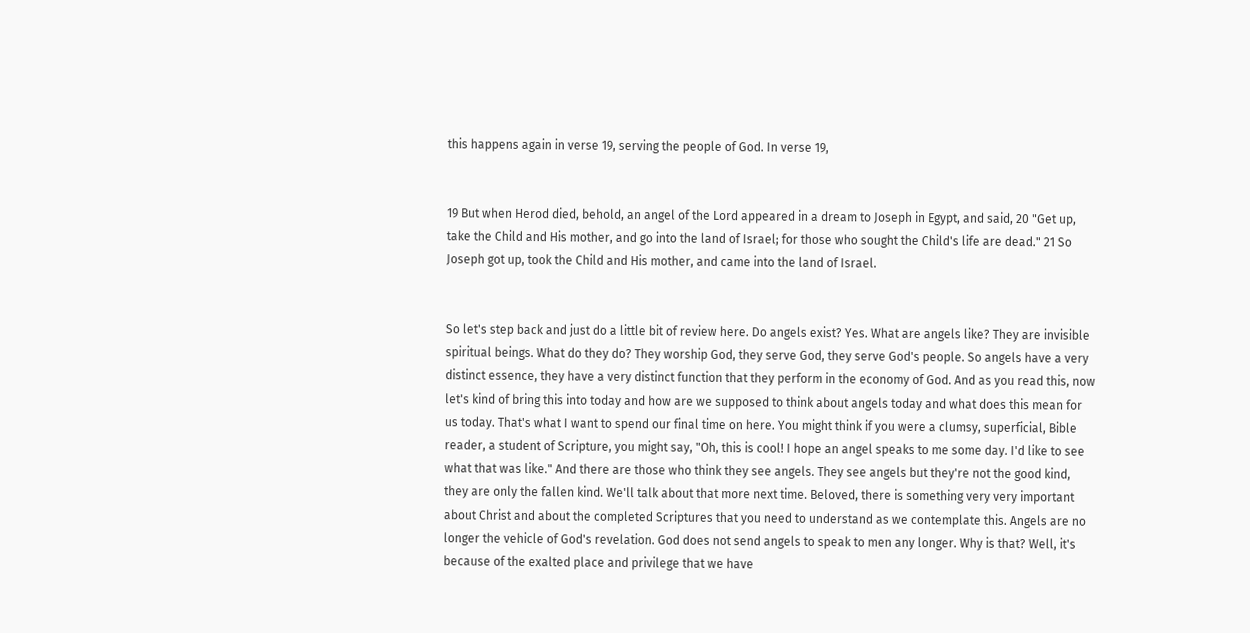this happens again in verse 19, serving the people of God. In verse 19,


19 But when Herod died, behold, an angel of the Lord appeared in a dream to Joseph in Egypt, and said, 20 "Get up, take the Child and His mother, and go into the land of Israel; for those who sought the Child's life are dead." 21 So Joseph got up, took the Child and His mother, and came into the land of Israel.


So let's step back and just do a little bit of review here. Do angels exist? Yes. What are angels like? They are invisible spiritual beings. What do they do? They worship God, they serve God, they serve God's people. So angels have a very distinct essence, they have a very distinct function that they perform in the economy of God. And as you read this, now let's kind of bring this into today and how are we supposed to think about angels today and what does this mean for us today. That's what I want to spend our final time on here. You might think if you were a clumsy, superficial, Bible reader, a student of Scripture, you might say, "Oh, this is cool! I hope an angel speaks to me some day. I'd like to see what that was like." And there are those who think they see angels. They see angels but they're not the good kind, they are only the fallen kind. We'll talk about that more next time. Beloved, there is something very very important about Christ and about the completed Scriptures that you need to understand as we contemplate this. Angels are no longer the vehicle of God's revelation. God does not send angels to speak to men any longer. Why is that? Well, it's because of the exalted place and privilege that we have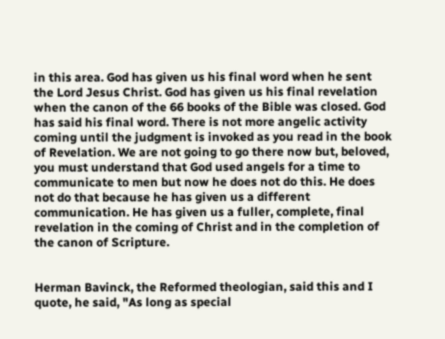in this area. God has given us his final word when he sent the Lord Jesus Christ. God has given us his final revelation when the canon of the 66 books of the Bible was closed. God has said his final word. There is not more angelic activity coming until the judgment is invoked as you read in the book of Revelation. We are not going to go there now but, beloved, you must understand that God used angels for a time to communicate to men but now he does not do this. He does not do that because he has given us a different communication. He has given us a fuller, complete, final revelation in the coming of Christ and in the completion of the canon of Scripture.


Herman Bavinck, the Reformed theologian, said this and I quote, he said, "As long as special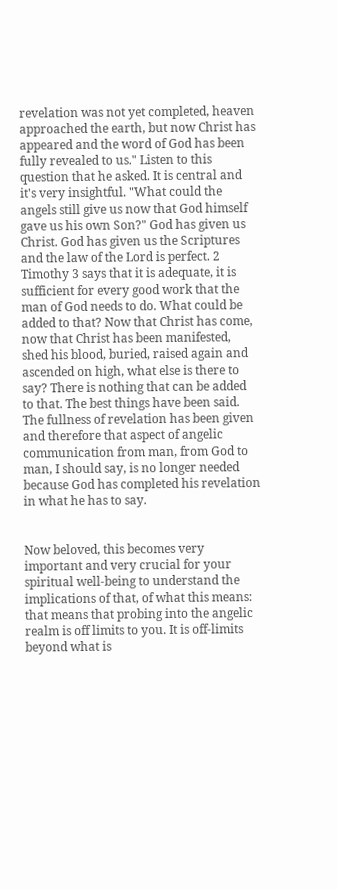revelation was not yet completed, heaven approached the earth, but now Christ has appeared and the word of God has been fully revealed to us." Listen to this question that he asked. It is central and it's very insightful. "What could the angels still give us now that God himself gave us his own Son?" God has given us Christ. God has given us the Scriptures and the law of the Lord is perfect. 2 Timothy 3 says that it is adequate, it is sufficient for every good work that the man of God needs to do. What could be added to that? Now that Christ has come, now that Christ has been manifested, shed his blood, buried, raised again and ascended on high, what else is there to say? There is nothing that can be added to that. The best things have been said. The fullness of revelation has been given and therefore that aspect of angelic communication from man, from God to man, I should say, is no longer needed because God has completed his revelation in what he has to say.


Now beloved, this becomes very important and very crucial for your spiritual well-being to understand the implications of that, of what this means: that means that probing into the angelic realm is off limits to you. It is off-limits beyond what is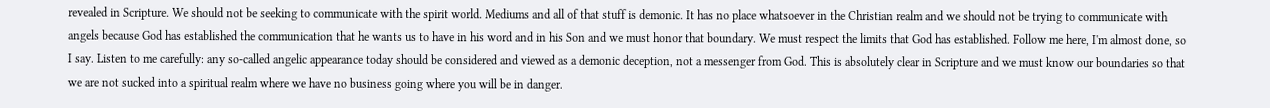revealed in Scripture. We should not be seeking to communicate with the spirit world. Mediums and all of that stuff is demonic. It has no place whatsoever in the Christian realm and we should not be trying to communicate with angels because God has established the communication that he wants us to have in his word and in his Son and we must honor that boundary. We must respect the limits that God has established. Follow me here, I'm almost done, so I say. Listen to me carefully: any so-called angelic appearance today should be considered and viewed as a demonic deception, not a messenger from God. This is absolutely clear in Scripture and we must know our boundaries so that we are not sucked into a spiritual realm where we have no business going where you will be in danger.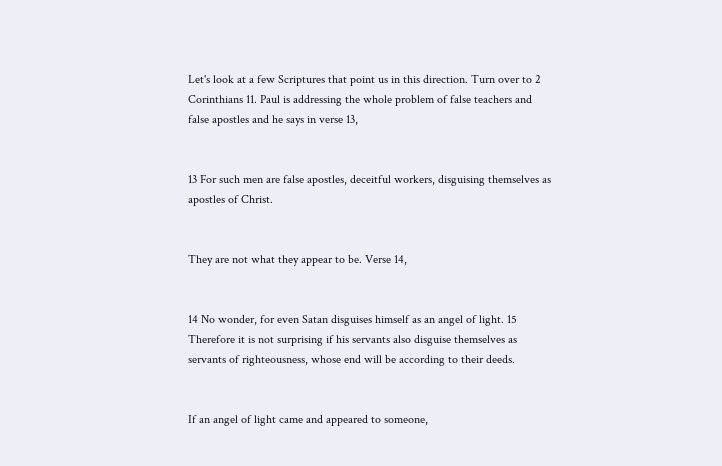Let's look at a few Scriptures that point us in this direction. Turn over to 2 Corinthians 11. Paul is addressing the whole problem of false teachers and false apostles and he says in verse 13,


13 For such men are false apostles, deceitful workers, disguising themselves as apostles of Christ.


They are not what they appear to be. Verse 14,


14 No wonder, for even Satan disguises himself as an angel of light. 15 Therefore it is not surprising if his servants also disguise themselves as servants of righteousness, whose end will be according to their deeds.


If an angel of light came and appeared to someone,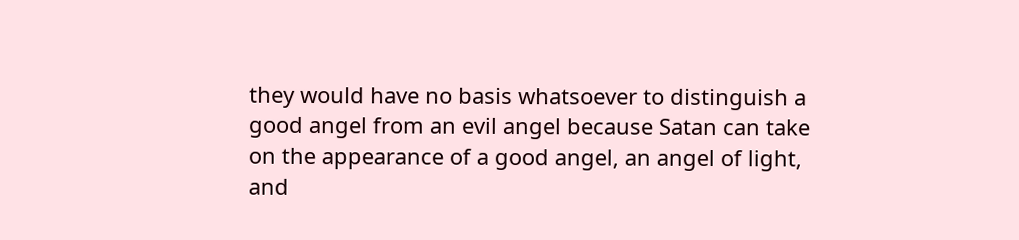they would have no basis whatsoever to distinguish a good angel from an evil angel because Satan can take on the appearance of a good angel, an angel of light, and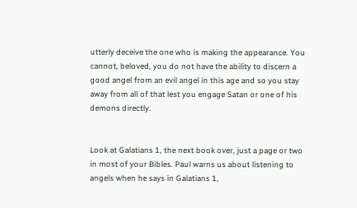utterly deceive the one who is making the appearance. You cannot, beloved, you do not have the ability to discern a good angel from an evil angel in this age and so you stay away from all of that lest you engage Satan or one of his demons directly.


Look at Galatians 1, the next book over, just a page or two in most of your Bibles. Paul warns us about listening to angels when he says in Galatians 1,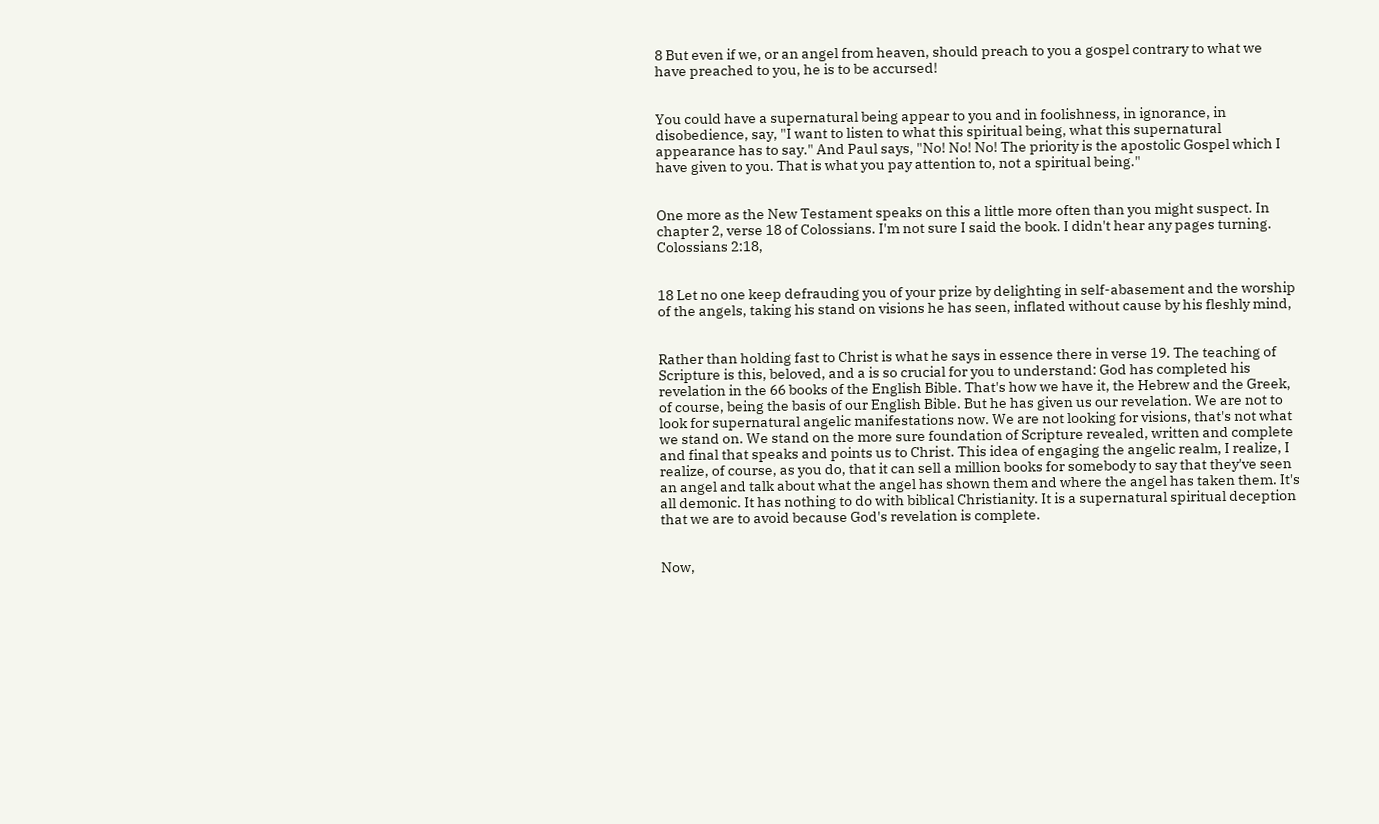8 But even if we, or an angel from heaven, should preach to you a gospel contrary to what we have preached to you, he is to be accursed!


You could have a supernatural being appear to you and in foolishness, in ignorance, in disobedience, say, "I want to listen to what this spiritual being, what this supernatural appearance has to say." And Paul says, "No! No! No! The priority is the apostolic Gospel which I have given to you. That is what you pay attention to, not a spiritual being."


One more as the New Testament speaks on this a little more often than you might suspect. In chapter 2, verse 18 of Colossians. I'm not sure I said the book. I didn't hear any pages turning. Colossians 2:18,


18 Let no one keep defrauding you of your prize by delighting in self-abasement and the worship of the angels, taking his stand on visions he has seen, inflated without cause by his fleshly mind,


Rather than holding fast to Christ is what he says in essence there in verse 19. The teaching of Scripture is this, beloved, and a is so crucial for you to understand: God has completed his revelation in the 66 books of the English Bible. That's how we have it, the Hebrew and the Greek, of course, being the basis of our English Bible. But he has given us our revelation. We are not to look for supernatural angelic manifestations now. We are not looking for visions, that's not what we stand on. We stand on the more sure foundation of Scripture revealed, written and complete and final that speaks and points us to Christ. This idea of engaging the angelic realm, I realize, I realize, of course, as you do, that it can sell a million books for somebody to say that they've seen an angel and talk about what the angel has shown them and where the angel has taken them. It's all demonic. It has nothing to do with biblical Christianity. It is a supernatural spiritual deception that we are to avoid because God's revelation is complete.


Now,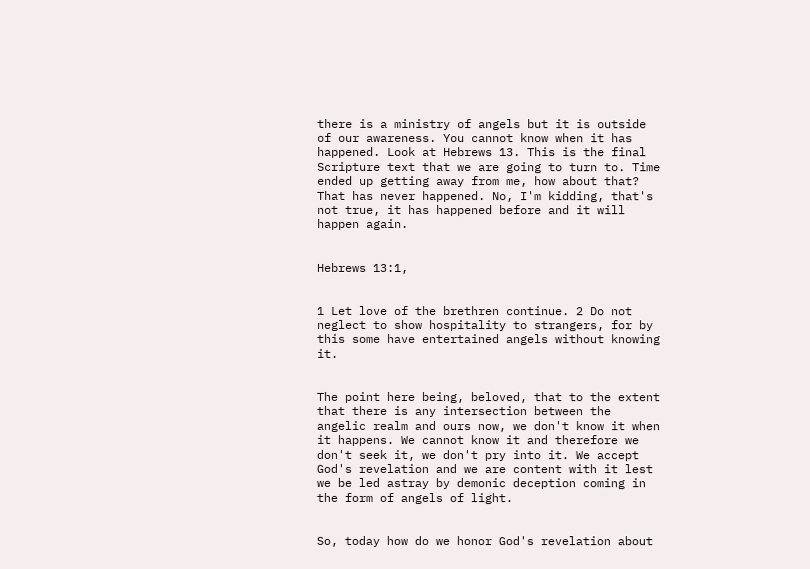there is a ministry of angels but it is outside of our awareness. You cannot know when it has happened. Look at Hebrews 13. This is the final Scripture text that we are going to turn to. Time ended up getting away from me, how about that? That has never happened. No, I'm kidding, that's not true, it has happened before and it will happen again.


Hebrews 13:1,


1 Let love of the brethren continue. 2 Do not neglect to show hospitality to strangers, for by this some have entertained angels without knowing it.


The point here being, beloved, that to the extent that there is any intersection between the angelic realm and ours now, we don't know it when it happens. We cannot know it and therefore we don't seek it, we don't pry into it. We accept God's revelation and we are content with it lest we be led astray by demonic deception coming in the form of angels of light.


So, today how do we honor God's revelation about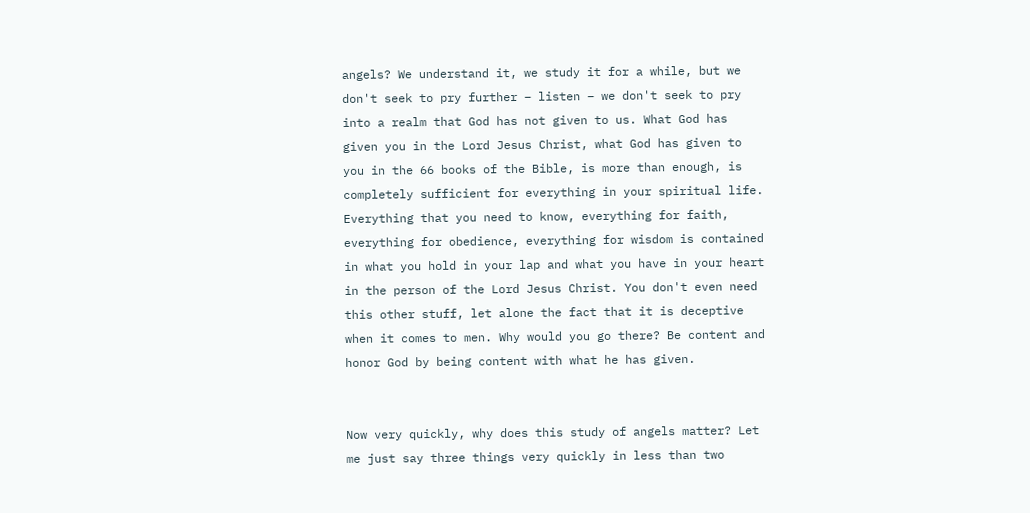angels? We understand it, we study it for a while, but we don't seek to pry further – listen – we don't seek to pry into a realm that God has not given to us. What God has given you in the Lord Jesus Christ, what God has given to you in the 66 books of the Bible, is more than enough, is completely sufficient for everything in your spiritual life. Everything that you need to know, everything for faith, everything for obedience, everything for wisdom is contained in what you hold in your lap and what you have in your heart in the person of the Lord Jesus Christ. You don't even need this other stuff, let alone the fact that it is deceptive when it comes to men. Why would you go there? Be content and honor God by being content with what he has given.


Now very quickly, why does this study of angels matter? Let me just say three things very quickly in less than two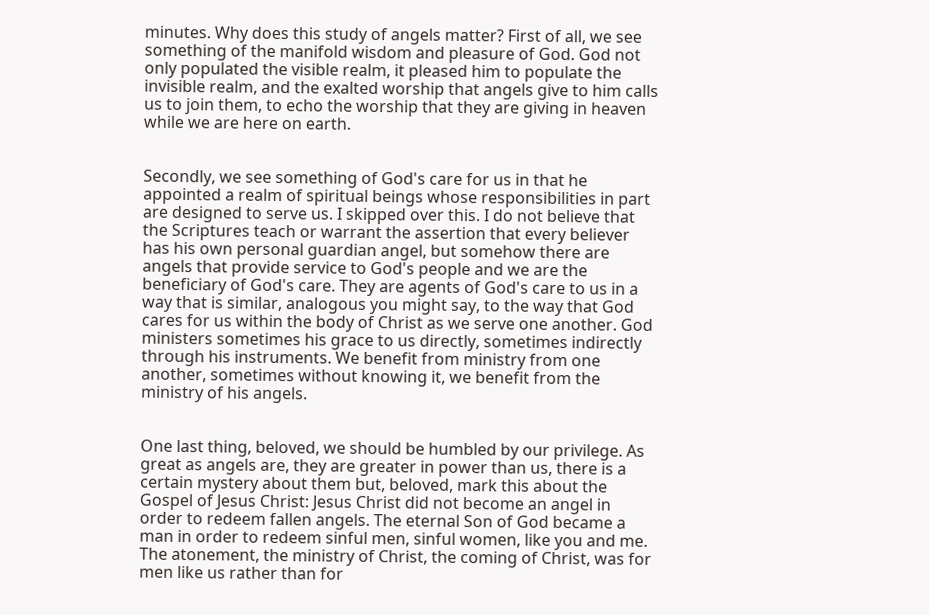minutes. Why does this study of angels matter? First of all, we see something of the manifold wisdom and pleasure of God. God not only populated the visible realm, it pleased him to populate the invisible realm, and the exalted worship that angels give to him calls us to join them, to echo the worship that they are giving in heaven while we are here on earth.


Secondly, we see something of God's care for us in that he appointed a realm of spiritual beings whose responsibilities in part are designed to serve us. I skipped over this. I do not believe that the Scriptures teach or warrant the assertion that every believer has his own personal guardian angel, but somehow there are angels that provide service to God's people and we are the beneficiary of God's care. They are agents of God's care to us in a way that is similar, analogous you might say, to the way that God cares for us within the body of Christ as we serve one another. God ministers sometimes his grace to us directly, sometimes indirectly through his instruments. We benefit from ministry from one another, sometimes without knowing it, we benefit from the ministry of his angels.


One last thing, beloved, we should be humbled by our privilege. As great as angels are, they are greater in power than us, there is a certain mystery about them but, beloved, mark this about the Gospel of Jesus Christ: Jesus Christ did not become an angel in order to redeem fallen angels. The eternal Son of God became a man in order to redeem sinful men, sinful women, like you and me. The atonement, the ministry of Christ, the coming of Christ, was for men like us rather than for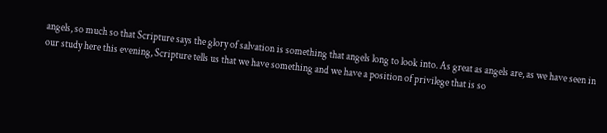angels, so much so that Scripture says the glory of salvation is something that angels long to look into. As great as angels are, as we have seen in our study here this evening, Scripture tells us that we have something and we have a position of privilege that is so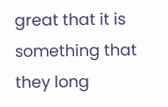great that it is something that they long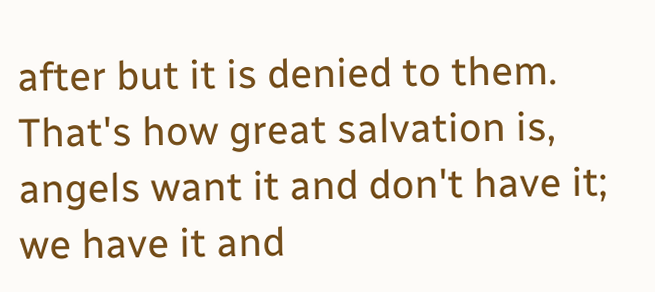after but it is denied to them. That's how great salvation is, angels want it and don't have it; we have it and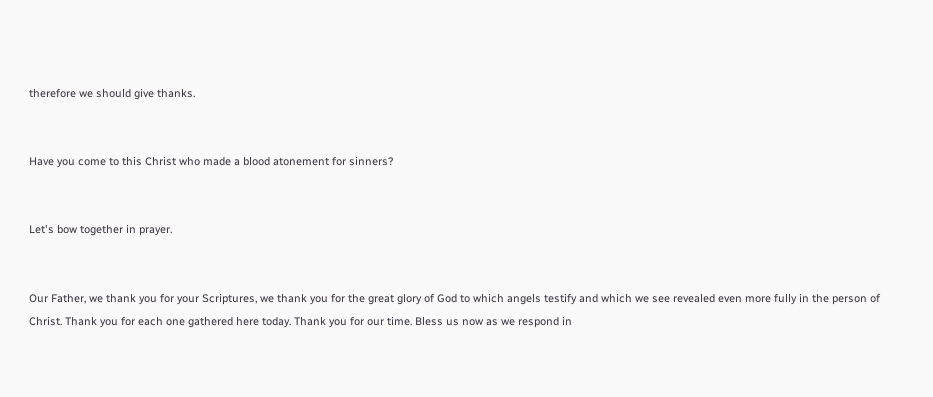therefore we should give thanks.


Have you come to this Christ who made a blood atonement for sinners?


Let's bow together in prayer.


Our Father, we thank you for your Scriptures, we thank you for the great glory of God to which angels testify and which we see revealed even more fully in the person of Christ. Thank you for each one gathered here today. Thank you for our time. Bless us now as we respond in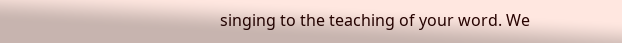singing to the teaching of your word. We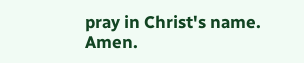pray in Christ's name. Amen.